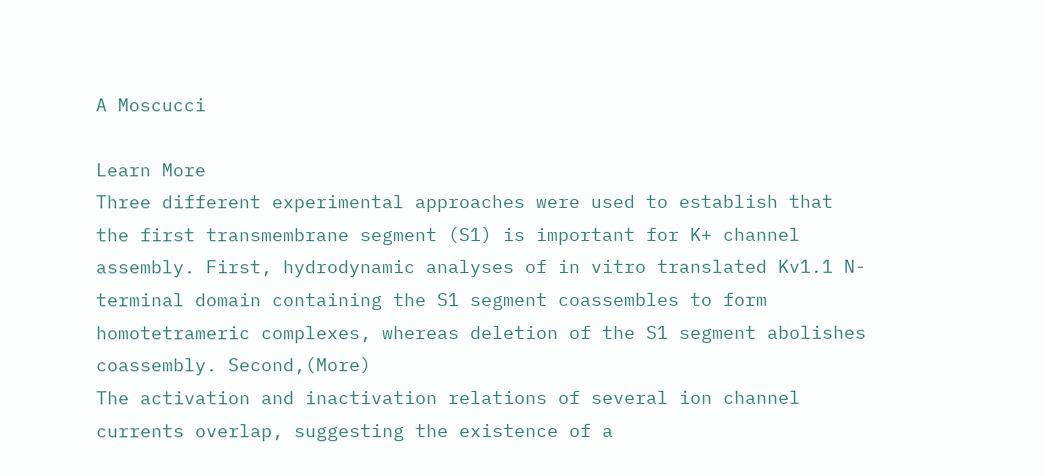A Moscucci

Learn More
Three different experimental approaches were used to establish that the first transmembrane segment (S1) is important for K+ channel assembly. First, hydrodynamic analyses of in vitro translated Kv1.1 N-terminal domain containing the S1 segment coassembles to form homotetrameric complexes, whereas deletion of the S1 segment abolishes coassembly. Second,(More)
The activation and inactivation relations of several ion channel currents overlap, suggesting the existence of a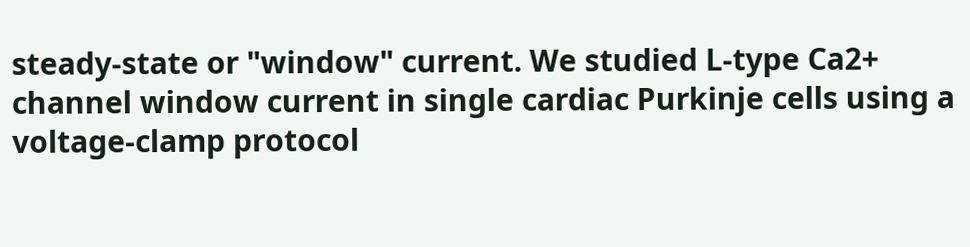steady-state or "window" current. We studied L-type Ca2+ channel window current in single cardiac Purkinje cells using a voltage-clamp protocol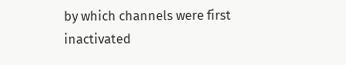by which channels were first inactivated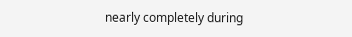nearly completely during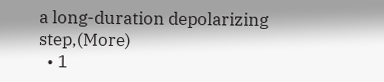a long-duration depolarizing step,(More)
  • 1